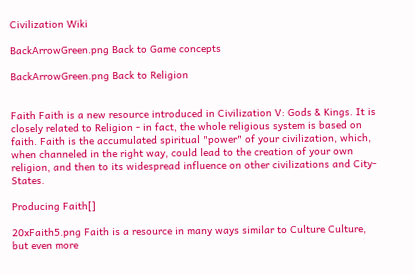Civilization Wiki

BackArrowGreen.png Back to Game concepts

BackArrowGreen.png Back to Religion


Faith Faith is a new resource introduced in Civilization V: Gods & Kings. It is closely related to Religion - in fact, the whole religious system is based on faith. Faith is the accumulated spiritual "power" of your civilization, which, when channeled in the right way, could lead to the creation of your own religion, and then to its widespread influence on other civilizations and City-States.

Producing Faith[]

20xFaith5.png Faith is a resource in many ways similar to Culture Culture, but even more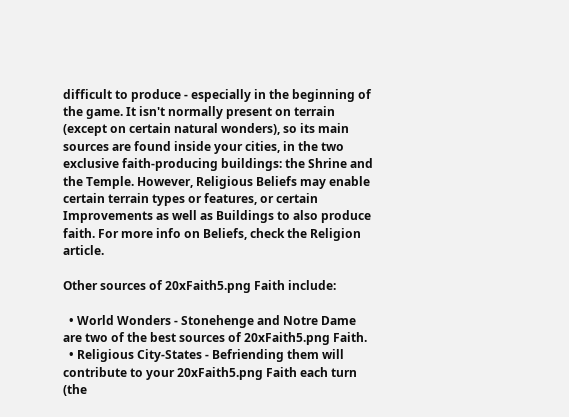difficult to produce - especially in the beginning of the game. It isn't normally present on terrain (except on certain natural wonders), so its main sources are found inside your cities, in the two exclusive faith-producing buildings: the Shrine and the Temple. However, Religious Beliefs may enable certain terrain types or features, or certain Improvements as well as Buildings to also produce faith. For more info on Beliefs, check the Religion article.

Other sources of 20xFaith5.png Faith include:

  • World Wonders - Stonehenge and Notre Dame are two of the best sources of 20xFaith5.png Faith.
  • Religious City-States - Befriending them will contribute to your 20xFaith5.png Faith each turn (the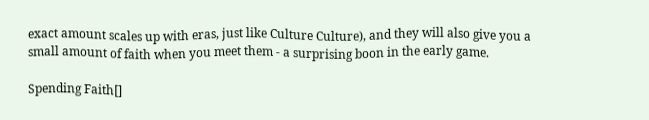exact amount scales up with eras, just like Culture Culture), and they will also give you a small amount of faith when you meet them - a surprising boon in the early game.

Spending Faith[]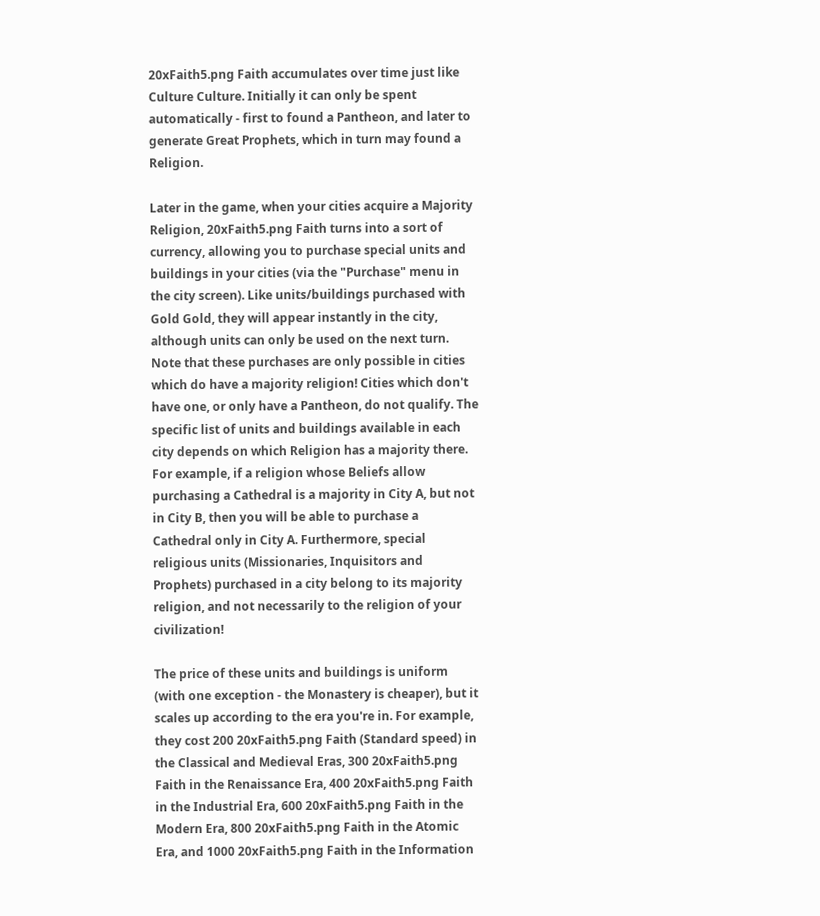20xFaith5.png Faith accumulates over time just like Culture Culture. Initially it can only be spent automatically - first to found a Pantheon, and later to generate Great Prophets, which in turn may found a Religion.

Later in the game, when your cities acquire a Majority Religion, 20xFaith5.png Faith turns into a sort of currency, allowing you to purchase special units and buildings in your cities (via the "Purchase" menu in the city screen). Like units/buildings purchased with Gold Gold, they will appear instantly in the city, although units can only be used on the next turn. Note that these purchases are only possible in cities which do have a majority religion! Cities which don't have one, or only have a Pantheon, do not qualify. The specific list of units and buildings available in each city depends on which Religion has a majority there. For example, if a religion whose Beliefs allow purchasing a Cathedral is a majority in City A, but not in City B, then you will be able to purchase a Cathedral only in City A. Furthermore, special religious units (Missionaries, Inquisitors and Prophets) purchased in a city belong to its majority religion, and not necessarily to the religion of your civilization!

The price of these units and buildings is uniform (with one exception - the Monastery is cheaper), but it scales up according to the era you're in. For example, they cost 200 20xFaith5.png Faith (Standard speed) in the Classical and Medieval Eras, 300 20xFaith5.png Faith in the Renaissance Era, 400 20xFaith5.png Faith in the Industrial Era, 600 20xFaith5.png Faith in the Modern Era, 800 20xFaith5.png Faith in the Atomic Era, and 1000 20xFaith5.png Faith in the Information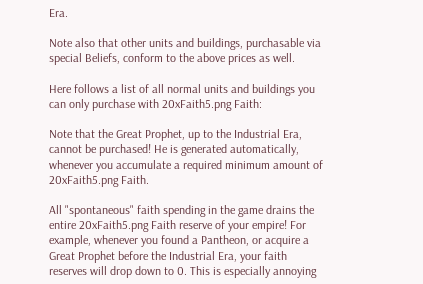Era.

Note also that other units and buildings, purchasable via special Beliefs, conform to the above prices as well.

Here follows a list of all normal units and buildings you can only purchase with 20xFaith5.png Faith:

Note that the Great Prophet, up to the Industrial Era, cannot be purchased! He is generated automatically, whenever you accumulate a required minimum amount of 20xFaith5.png Faith.

All "spontaneous" faith spending in the game drains the entire 20xFaith5.png Faith reserve of your empire! For example, whenever you found a Pantheon, or acquire a Great Prophet before the Industrial Era, your faith reserves will drop down to 0. This is especially annoying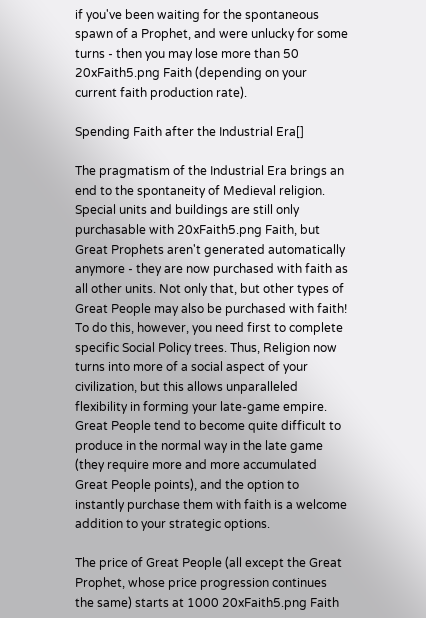if you've been waiting for the spontaneous spawn of a Prophet, and were unlucky for some turns - then you may lose more than 50 20xFaith5.png Faith (depending on your current faith production rate).

Spending Faith after the Industrial Era[]

The pragmatism of the Industrial Era brings an end to the spontaneity of Medieval religion. Special units and buildings are still only purchasable with 20xFaith5.png Faith, but Great Prophets aren't generated automatically anymore - they are now purchased with faith as all other units. Not only that, but other types of Great People may also be purchased with faith! To do this, however, you need first to complete specific Social Policy trees. Thus, Religion now turns into more of a social aspect of your civilization, but this allows unparalleled flexibility in forming your late-game empire. Great People tend to become quite difficult to produce in the normal way in the late game (they require more and more accumulated Great People points), and the option to instantly purchase them with faith is a welcome addition to your strategic options.

The price of Great People (all except the Great Prophet, whose price progression continues the same) starts at 1000 20xFaith5.png Faith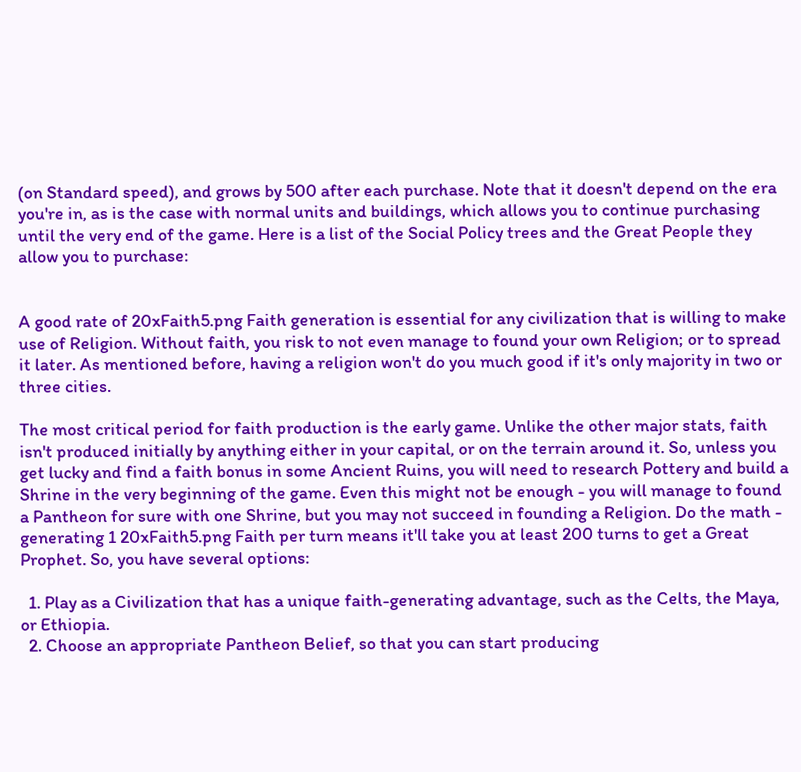(on Standard speed), and grows by 500 after each purchase. Note that it doesn't depend on the era you're in, as is the case with normal units and buildings, which allows you to continue purchasing until the very end of the game. Here is a list of the Social Policy trees and the Great People they allow you to purchase:


A good rate of 20xFaith5.png Faith generation is essential for any civilization that is willing to make use of Religion. Without faith, you risk to not even manage to found your own Religion; or to spread it later. As mentioned before, having a religion won't do you much good if it's only majority in two or three cities.

The most critical period for faith production is the early game. Unlike the other major stats, faith isn't produced initially by anything either in your capital, or on the terrain around it. So, unless you get lucky and find a faith bonus in some Ancient Ruins, you will need to research Pottery and build a Shrine in the very beginning of the game. Even this might not be enough - you will manage to found a Pantheon for sure with one Shrine, but you may not succeed in founding a Religion. Do the math - generating 1 20xFaith5.png Faith per turn means it'll take you at least 200 turns to get a Great Prophet. So, you have several options:

  1. Play as a Civilization that has a unique faith-generating advantage, such as the Celts, the Maya, or Ethiopia.
  2. Choose an appropriate Pantheon Belief, so that you can start producing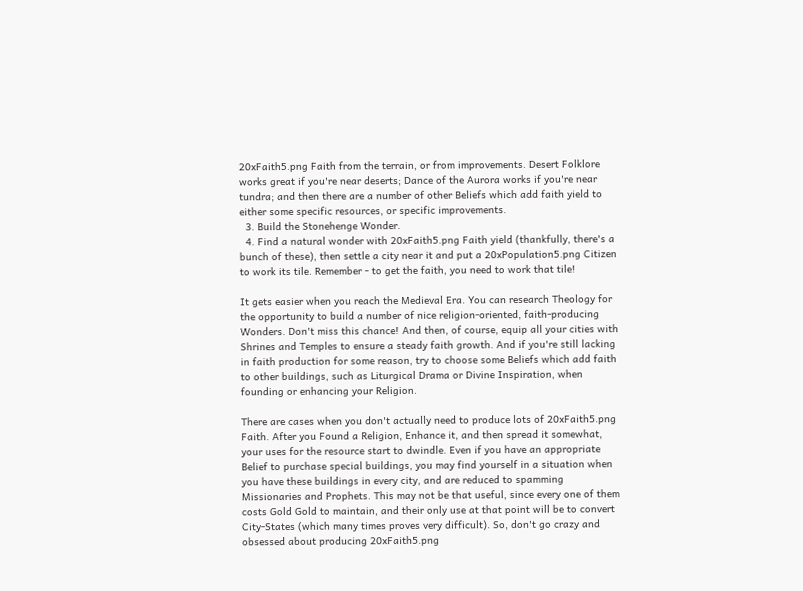20xFaith5.png Faith from the terrain, or from improvements. Desert Folklore works great if you're near deserts; Dance of the Aurora works if you're near tundra; and then there are a number of other Beliefs which add faith yield to either some specific resources, or specific improvements.
  3. Build the Stonehenge Wonder.
  4. Find a natural wonder with 20xFaith5.png Faith yield (thankfully, there's a bunch of these), then settle a city near it and put a 20xPopulation5.png Citizen to work its tile. Remember - to get the faith, you need to work that tile!

It gets easier when you reach the Medieval Era. You can research Theology for the opportunity to build a number of nice religion-oriented, faith-producing Wonders. Don't miss this chance! And then, of course, equip all your cities with Shrines and Temples to ensure a steady faith growth. And if you're still lacking in faith production for some reason, try to choose some Beliefs which add faith to other buildings, such as Liturgical Drama or Divine Inspiration, when founding or enhancing your Religion.

There are cases when you don't actually need to produce lots of 20xFaith5.png Faith. After you Found a Religion, Enhance it, and then spread it somewhat, your uses for the resource start to dwindle. Even if you have an appropriate Belief to purchase special buildings, you may find yourself in a situation when you have these buildings in every city, and are reduced to spamming Missionaries and Prophets. This may not be that useful, since every one of them costs Gold Gold to maintain, and their only use at that point will be to convert City-States (which many times proves very difficult). So, don't go crazy and obsessed about producing 20xFaith5.png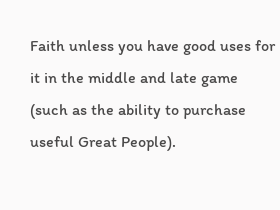Faith unless you have good uses for it in the middle and late game (such as the ability to purchase useful Great People).